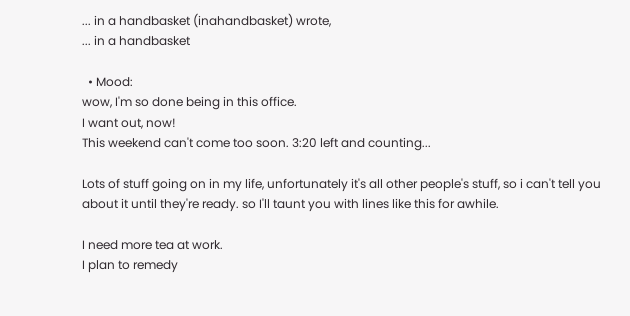... in a handbasket (inahandbasket) wrote,
... in a handbasket

  • Mood:
wow, I'm so done being in this office.
I want out, now!
This weekend can't come too soon. 3:20 left and counting...

Lots of stuff going on in my life, unfortunately it's all other people's stuff, so i can't tell you about it until they're ready. so I'll taunt you with lines like this for awhile.

I need more tea at work.
I plan to remedy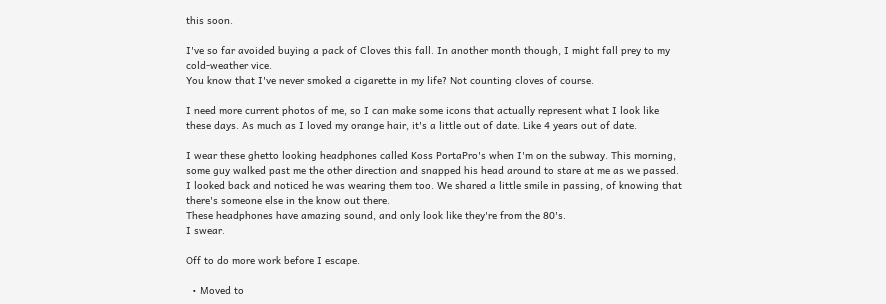this soon.

I've so far avoided buying a pack of Cloves this fall. In another month though, I might fall prey to my cold-weather vice.
You know that I've never smoked a cigarette in my life? Not counting cloves of course.

I need more current photos of me, so I can make some icons that actually represent what I look like these days. As much as I loved my orange hair, it's a little out of date. Like 4 years out of date.

I wear these ghetto looking headphones called Koss PortaPro's when I'm on the subway. This morning, some guy walked past me the other direction and snapped his head around to stare at me as we passed. I looked back and noticed he was wearing them too. We shared a little smile in passing, of knowing that there's someone else in the know out there.
These headphones have amazing sound, and only look like they're from the 80's.
I swear.

Off to do more work before I escape.

  • Moved to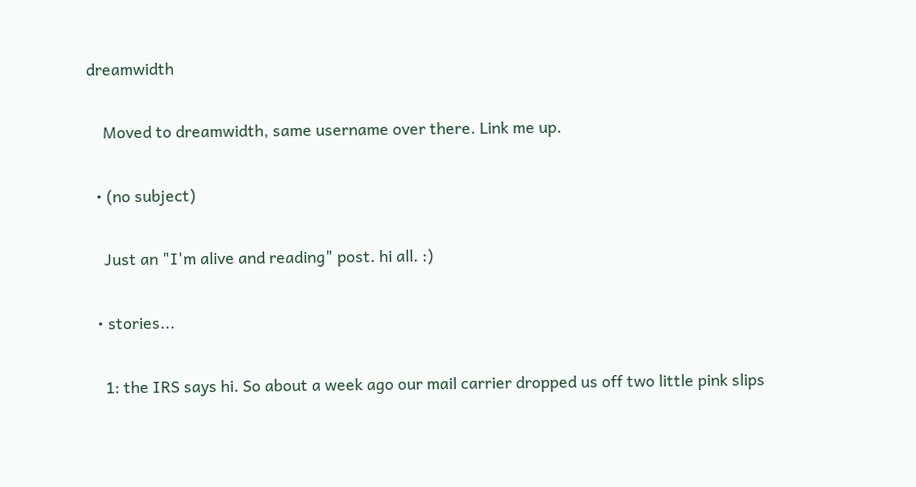dreamwidth

    Moved to dreamwidth, same username over there. Link me up.

  • (no subject)

    Just an "I'm alive and reading" post. hi all. :)

  • stories...

    1: the IRS says hi. So about a week ago our mail carrier dropped us off two little pink slips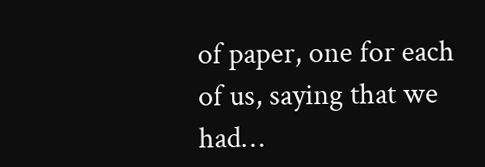of paper, one for each of us, saying that we had…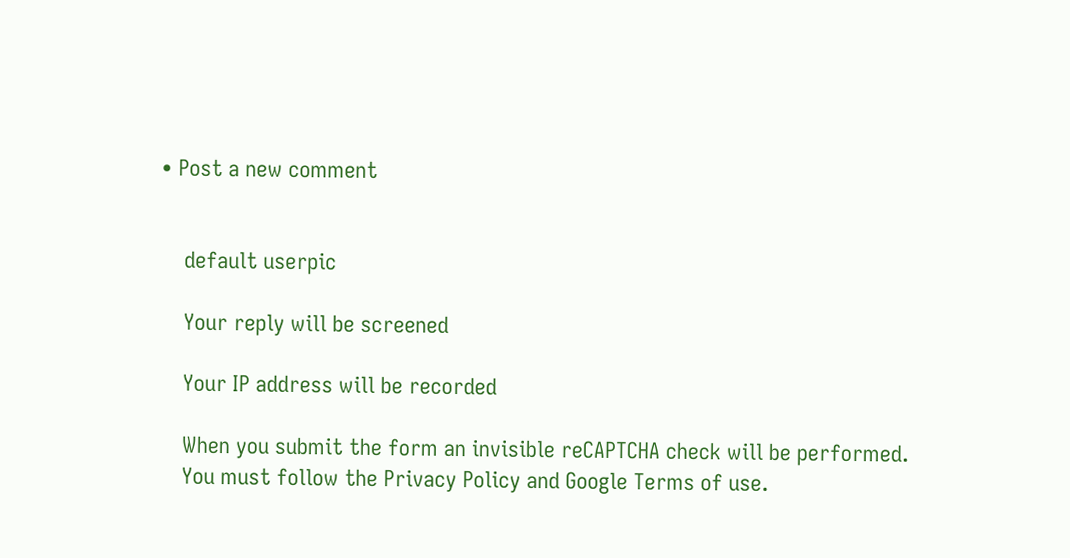• Post a new comment


    default userpic

    Your reply will be screened

    Your IP address will be recorded

    When you submit the form an invisible reCAPTCHA check will be performed.
    You must follow the Privacy Policy and Google Terms of use.